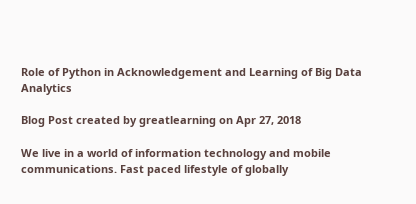Role of Python in Acknowledgement and Learning of Big Data Analytics

Blog Post created by greatlearning on Apr 27, 2018

We live in a world of information technology and mobile communications. Fast paced lifestyle of globally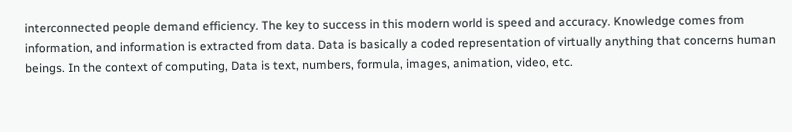interconnected people demand efficiency. The key to success in this modern world is speed and accuracy. Knowledge comes from information, and information is extracted from data. Data is basically a coded representation of virtually anything that concerns human beings. In the context of computing, Data is text, numbers, formula, images, animation, video, etc.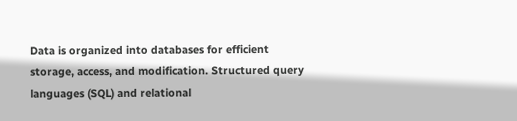Data is organized into databases for efficient storage, access, and modification. Structured query languages (SQL) and relational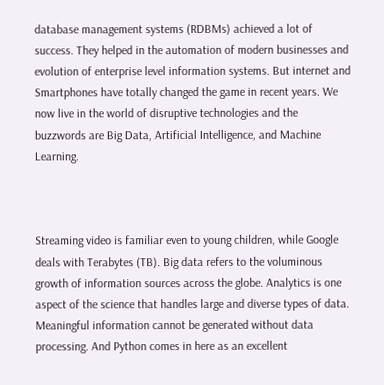database management systems (RDBMs) achieved a lot of success. They helped in the automation of modern businesses and evolution of enterprise level information systems. But internet and Smartphones have totally changed the game in recent years. We now live in the world of disruptive technologies and the buzzwords are Big Data, Artificial Intelligence, and Machine Learning.



Streaming video is familiar even to young children, while Google deals with Terabytes (TB). Big data refers to the voluminous growth of information sources across the globe. Analytics is one aspect of the science that handles large and diverse types of data. Meaningful information cannot be generated without data processing. And Python comes in here as an excellent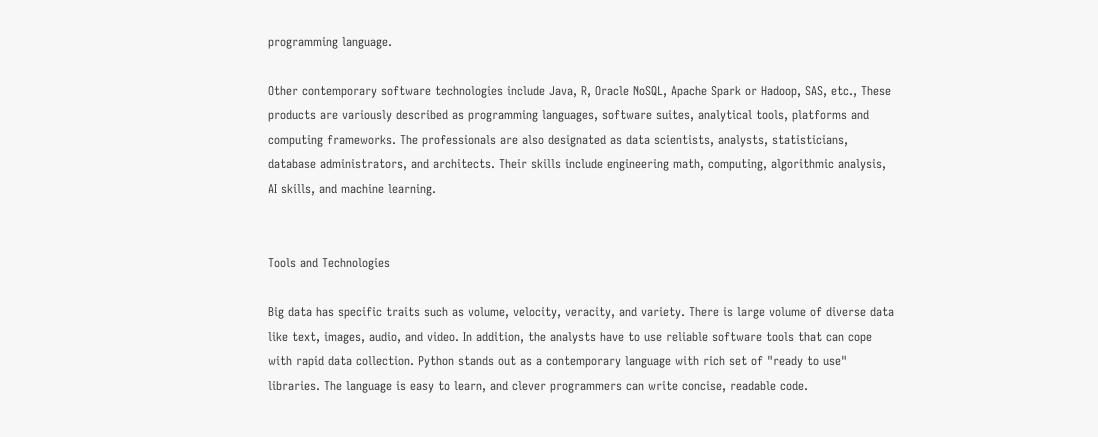programming language.

Other contemporary software technologies include Java, R, Oracle NoSQL, Apache Spark or Hadoop, SAS, etc., These products are variously described as programming languages, software suites, analytical tools, platforms and computing frameworks. The professionals are also designated as data scientists, analysts, statisticians, database administrators, and architects. Their skills include engineering math, computing, algorithmic analysis, AI skills, and machine learning.


Tools and Technologies

Big data has specific traits such as volume, velocity, veracity, and variety. There is large volume of diverse data like text, images, audio, and video. In addition, the analysts have to use reliable software tools that can cope with rapid data collection. Python stands out as a contemporary language with rich set of "ready to use" libraries. The language is easy to learn, and clever programmers can write concise, readable code.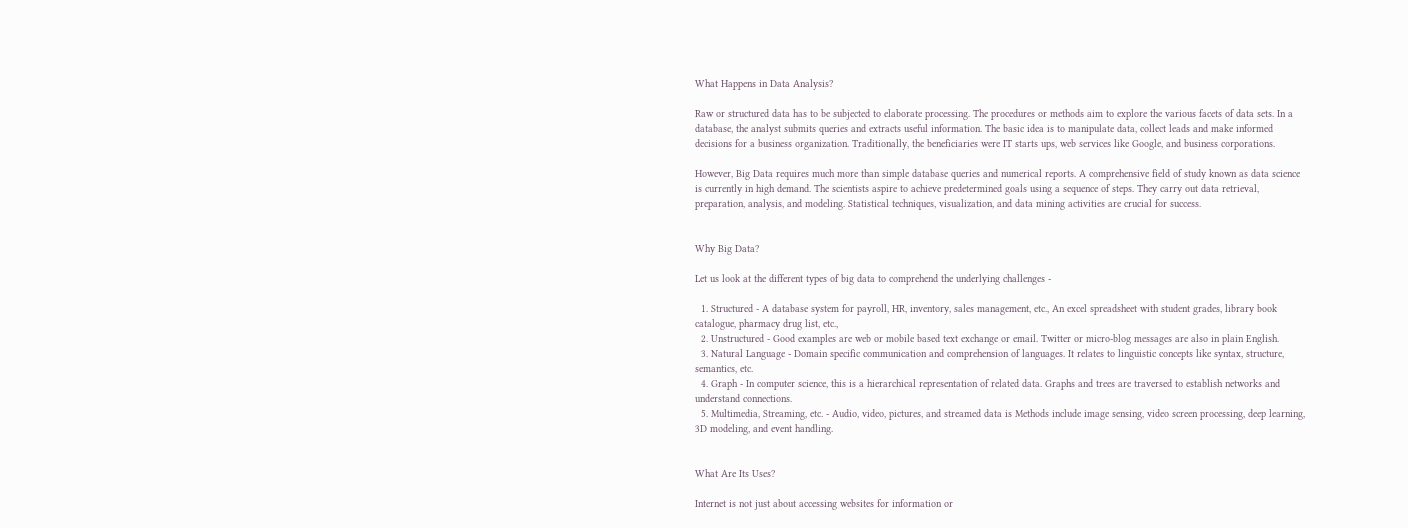What Happens in Data Analysis?

Raw or structured data has to be subjected to elaborate processing. The procedures or methods aim to explore the various facets of data sets. In a database, the analyst submits queries and extracts useful information. The basic idea is to manipulate data, collect leads and make informed decisions for a business organization. Traditionally, the beneficiaries were IT starts ups, web services like Google, and business corporations.

However, Big Data requires much more than simple database queries and numerical reports. A comprehensive field of study known as data science is currently in high demand. The scientists aspire to achieve predetermined goals using a sequence of steps. They carry out data retrieval, preparation, analysis, and modeling. Statistical techniques, visualization, and data mining activities are crucial for success.


Why Big Data?

Let us look at the different types of big data to comprehend the underlying challenges -

  1. Structured - A database system for payroll, HR, inventory, sales management, etc., An excel spreadsheet with student grades, library book catalogue, pharmacy drug list, etc.,
  2. Unstructured - Good examples are web or mobile based text exchange or email. Twitter or micro-blog messages are also in plain English.
  3. Natural Language - Domain specific communication and comprehension of languages. It relates to linguistic concepts like syntax, structure, semantics, etc.
  4. Graph - In computer science, this is a hierarchical representation of related data. Graphs and trees are traversed to establish networks and understand connections.
  5. Multimedia, Streaming, etc. - Audio, video, pictures, and streamed data is Methods include image sensing, video screen processing, deep learning, 3D modeling, and event handling.


What Are Its Uses?

Internet is not just about accessing websites for information or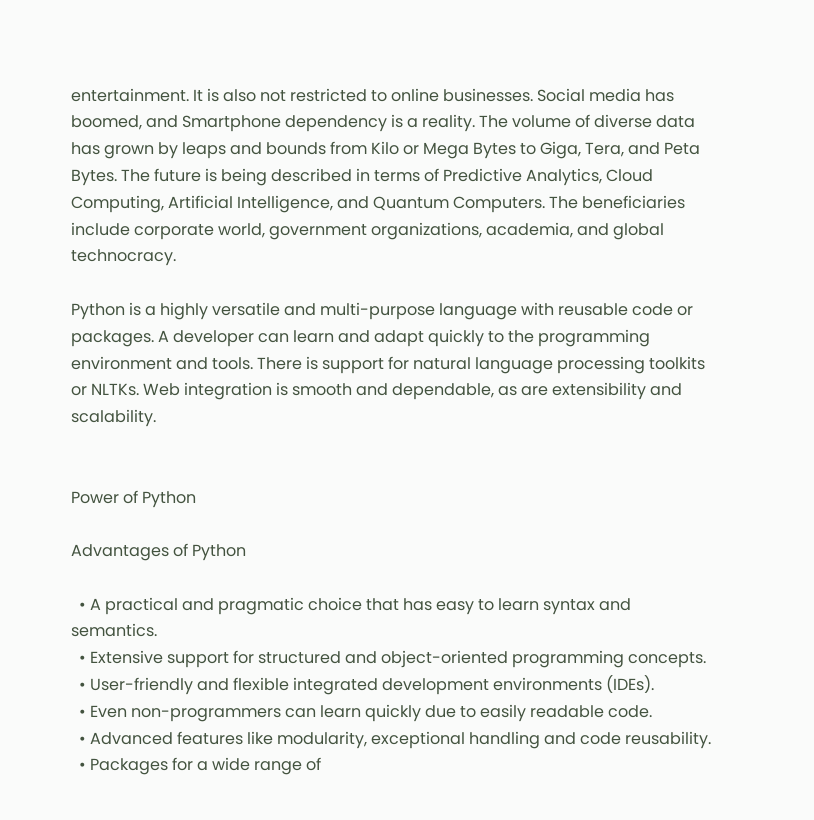entertainment. It is also not restricted to online businesses. Social media has boomed, and Smartphone dependency is a reality. The volume of diverse data has grown by leaps and bounds from Kilo or Mega Bytes to Giga, Tera, and Peta Bytes. The future is being described in terms of Predictive Analytics, Cloud Computing, Artificial Intelligence, and Quantum Computers. The beneficiaries include corporate world, government organizations, academia, and global technocracy.

Python is a highly versatile and multi-purpose language with reusable code or packages. A developer can learn and adapt quickly to the programming environment and tools. There is support for natural language processing toolkits or NLTKs. Web integration is smooth and dependable, as are extensibility and scalability.


Power of Python

Advantages of Python

  • A practical and pragmatic choice that has easy to learn syntax and semantics.
  • Extensive support for structured and object-oriented programming concepts.
  • User-friendly and flexible integrated development environments (IDEs).
  • Even non-programmers can learn quickly due to easily readable code.
  • Advanced features like modularity, exceptional handling and code reusability.
  • Packages for a wide range of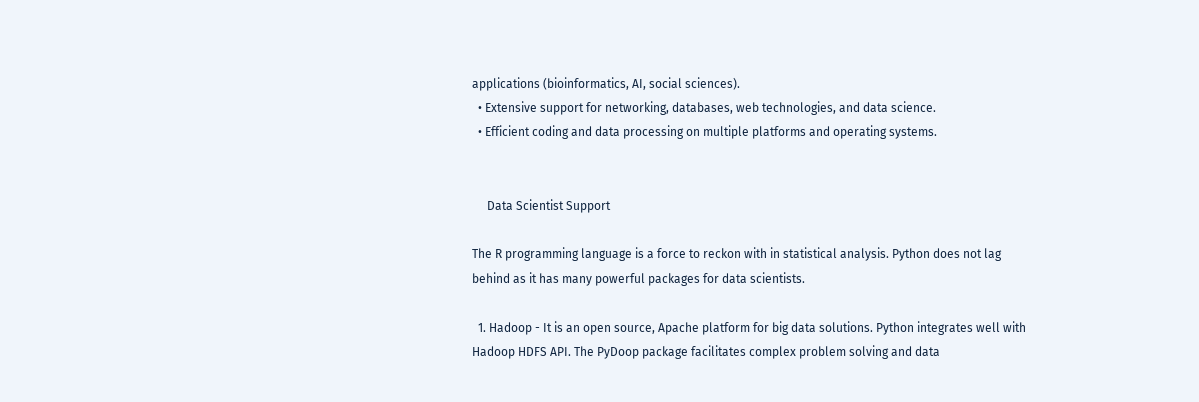applications (bioinformatics, AI, social sciences).
  • Extensive support for networking, databases, web technologies, and data science.
  • Efficient coding and data processing on multiple platforms and operating systems.


     Data Scientist Support

The R programming language is a force to reckon with in statistical analysis. Python does not lag behind as it has many powerful packages for data scientists.

  1. Hadoop - It is an open source, Apache platform for big data solutions. Python integrates well with Hadoop HDFS API. The PyDoop package facilitates complex problem solving and data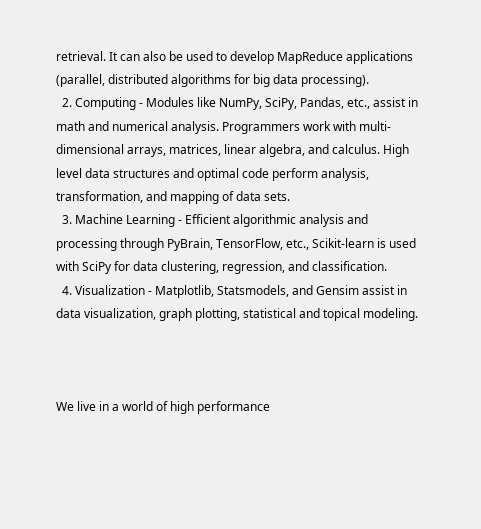retrieval. It can also be used to develop MapReduce applications (parallel, distributed algorithms for big data processing).
  2. Computing - Modules like NumPy, SciPy, Pandas, etc., assist in math and numerical analysis. Programmers work with multi-dimensional arrays, matrices, linear algebra, and calculus. High level data structures and optimal code perform analysis, transformation, and mapping of data sets.
  3. Machine Learning - Efficient algorithmic analysis and processing through PyBrain, TensorFlow, etc., Scikit-learn is used with SciPy for data clustering, regression, and classification.
  4. Visualization - Matplotlib, Statsmodels, and Gensim assist in data visualization, graph plotting, statistical and topical modeling.



We live in a world of high performance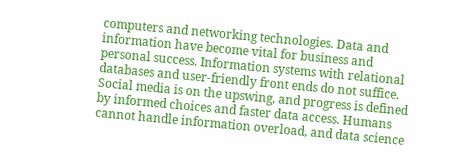computers and networking technologies. Data and information have become vital for business and personal success. Information systems with relational databases and user-friendly front ends do not suffice. Social media is on the upswing, and progress is defined by informed choices and faster data access. Humans cannot handle information overload, and data science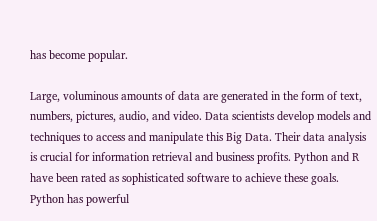has become popular.

Large, voluminous amounts of data are generated in the form of text, numbers, pictures, audio, and video. Data scientists develop models and techniques to access and manipulate this Big Data. Their data analysis is crucial for information retrieval and business profits. Python and R have been rated as sophisticated software to achieve these goals. Python has powerful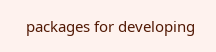packages for developing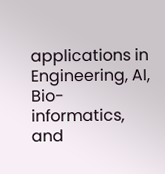applications in Engineering, AI, Bio-informatics, and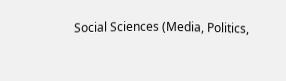Social Sciences (Media, Politics,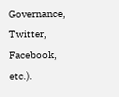Governance, Twitter, Facebook, etc.).